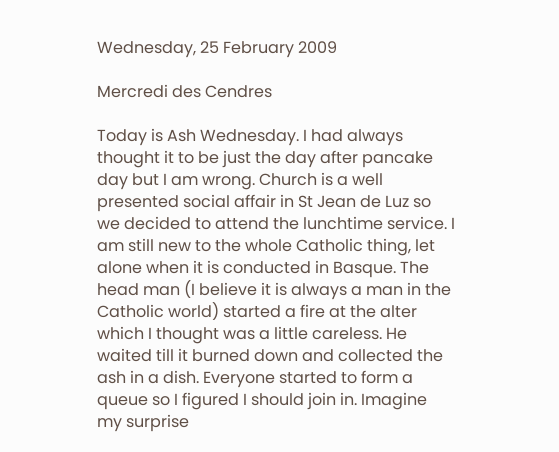Wednesday, 25 February 2009

Mercredi des Cendres

Today is Ash Wednesday. I had always thought it to be just the day after pancake day but I am wrong. Church is a well presented social affair in St Jean de Luz so we decided to attend the lunchtime service. I am still new to the whole Catholic thing, let alone when it is conducted in Basque. The head man (I believe it is always a man in the Catholic world) started a fire at the alter which I thought was a little careless. He waited till it burned down and collected the ash in a dish. Everyone started to form a queue so I figured I should join in. Imagine my surprise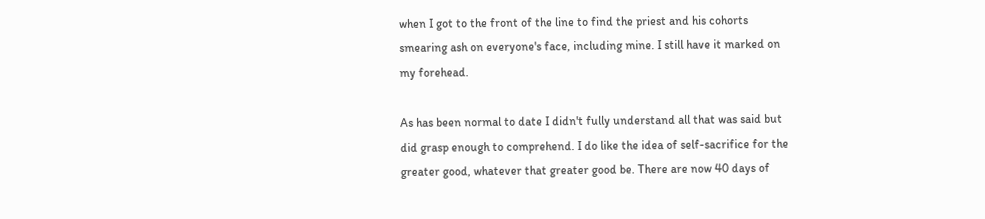when I got to the front of the line to find the priest and his cohorts smearing ash on everyone's face, including mine. I still have it marked on my forehead.

As has been normal to date I didn't fully understand all that was said but did grasp enough to comprehend. I do like the idea of self-sacrifice for the greater good, whatever that greater good be. There are now 40 days of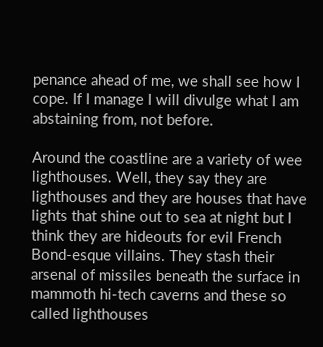penance ahead of me, we shall see how I cope. If I manage I will divulge what I am abstaining from, not before.

Around the coastline are a variety of wee lighthouses. Well, they say they are lighthouses and they are houses that have lights that shine out to sea at night but I think they are hideouts for evil French Bond-esque villains. They stash their arsenal of missiles beneath the surface in mammoth hi-tech caverns and these so called lighthouses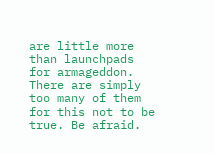are little more than launchpads for armageddon. There are simply too many of them for this not to be true. Be afraid.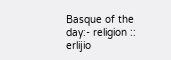Basque of the day:- religion :: erlijio